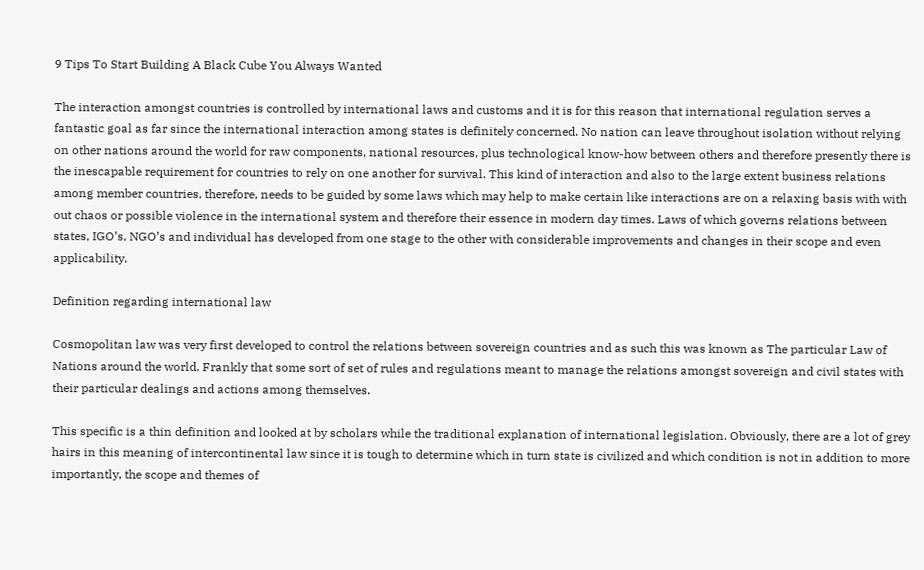9 Tips To Start Building A Black Cube You Always Wanted

The interaction amongst countries is controlled by international laws and customs and it is for this reason that international regulation serves a fantastic goal as far since the international interaction among states is definitely concerned. No nation can leave throughout isolation without relying on other nations around the world for raw components, national resources, plus technological know-how between others and therefore presently there is the inescapable requirement for countries to rely on one another for survival. This kind of interaction and also to the large extent business relations among member countries, therefore, needs to be guided by some laws which may help to make certain like interactions are on a relaxing basis with with out chaos or possible violence in the international system and therefore their essence in modern day times. Laws of which governs relations between states, IGO’s, NGO’s and individual has developed from one stage to the other with considerable improvements and changes in their scope and even applicability.

Definition regarding international law

Cosmopolitan law was very first developed to control the relations between sovereign countries and as such this was known as The particular Law of Nations around the world. Frankly that some sort of set of rules and regulations meant to manage the relations amongst sovereign and civil states with their particular dealings and actions among themselves.

This specific is a thin definition and looked at by scholars while the traditional explanation of international legislation. Obviously, there are a lot of grey hairs in this meaning of intercontinental law since it is tough to determine which in turn state is civilized and which condition is not in addition to more importantly, the scope and themes of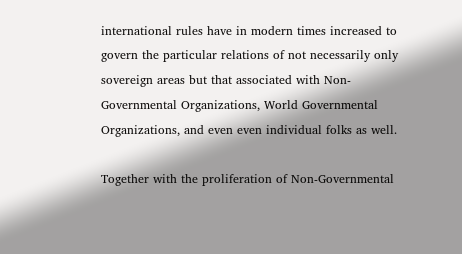international rules have in modern times increased to govern the particular relations of not necessarily only sovereign areas but that associated with Non-Governmental Organizations, World Governmental Organizations, and even even individual folks as well.

Together with the proliferation of Non-Governmental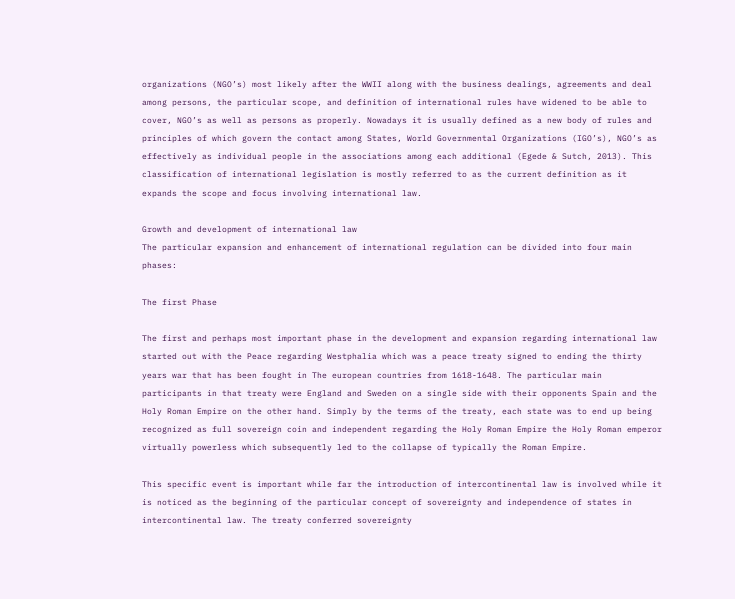organizations (NGO’s) most likely after the WWII along with the business dealings, agreements and deal among persons, the particular scope, and definition of international rules have widened to be able to cover, NGO’s as well as persons as properly. Nowadays it is usually defined as a new body of rules and principles of which govern the contact among States, World Governmental Organizations (IGO’s), NGO’s as effectively as individual people in the associations among each additional (Egede & Sutch, 2013). This classification of international legislation is mostly referred to as the current definition as it expands the scope and focus involving international law.

Growth and development of international law
The particular expansion and enhancement of international regulation can be divided into four main phases:

The first Phase

The first and perhaps most important phase in the development and expansion regarding international law started out with the Peace regarding Westphalia which was a peace treaty signed to ending the thirty years war that has been fought in The european countries from 1618-1648. The particular main participants in that treaty were England and Sweden on a single side with their opponents Spain and the Holy Roman Empire on the other hand. Simply by the terms of the treaty, each state was to end up being recognized as full sovereign coin and independent regarding the Holy Roman Empire the Holy Roman emperor virtually powerless which subsequently led to the collapse of typically the Roman Empire.

This specific event is important while far the introduction of intercontinental law is involved while it is noticed as the beginning of the particular concept of sovereignty and independence of states in intercontinental law. The treaty conferred sovereignty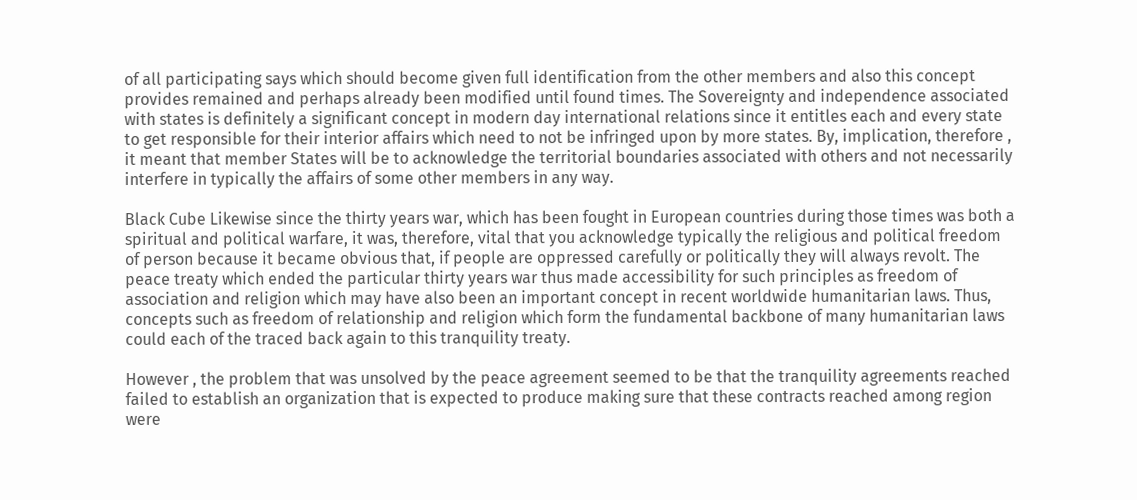of all participating says which should become given full identification from the other members and also this concept provides remained and perhaps already been modified until found times. The Sovereignty and independence associated with states is definitely a significant concept in modern day international relations since it entitles each and every state to get responsible for their interior affairs which need to not be infringed upon by more states. By, implication, therefore , it meant that member States will be to acknowledge the territorial boundaries associated with others and not necessarily interfere in typically the affairs of some other members in any way.

Black Cube Likewise since the thirty years war, which has been fought in European countries during those times was both a spiritual and political warfare, it was, therefore, vital that you acknowledge typically the religious and political freedom of person because it became obvious that, if people are oppressed carefully or politically they will always revolt. The peace treaty which ended the particular thirty years war thus made accessibility for such principles as freedom of association and religion which may have also been an important concept in recent worldwide humanitarian laws. Thus, concepts such as freedom of relationship and religion which form the fundamental backbone of many humanitarian laws could each of the traced back again to this tranquility treaty.

However , the problem that was unsolved by the peace agreement seemed to be that the tranquility agreements reached failed to establish an organization that is expected to produce making sure that these contracts reached among region were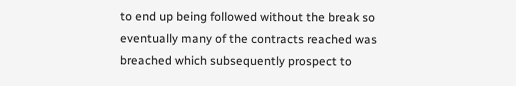to end up being followed without the break so eventually many of the contracts reached was breached which subsequently prospect to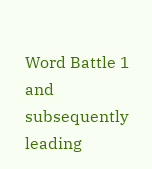Word Battle 1 and subsequently leading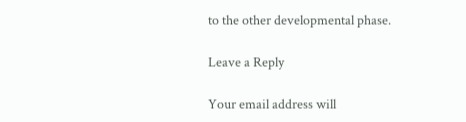to the other developmental phase.

Leave a Reply

Your email address will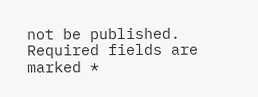not be published. Required fields are marked *